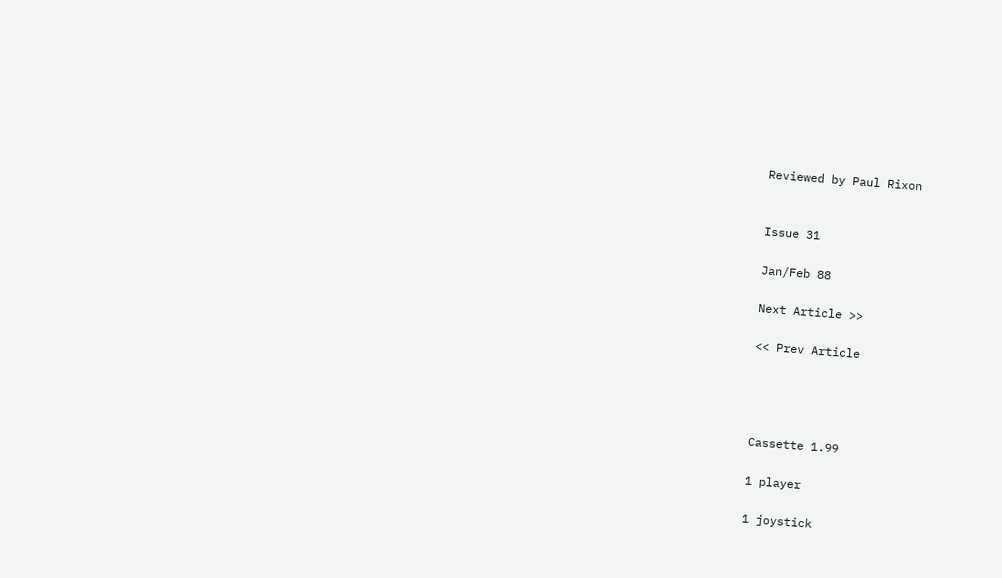Reviewed by Paul Rixon


Issue 31

Jan/Feb 88

Next Article >>

<< Prev Article




Cassette 1.99

1 player

1 joystick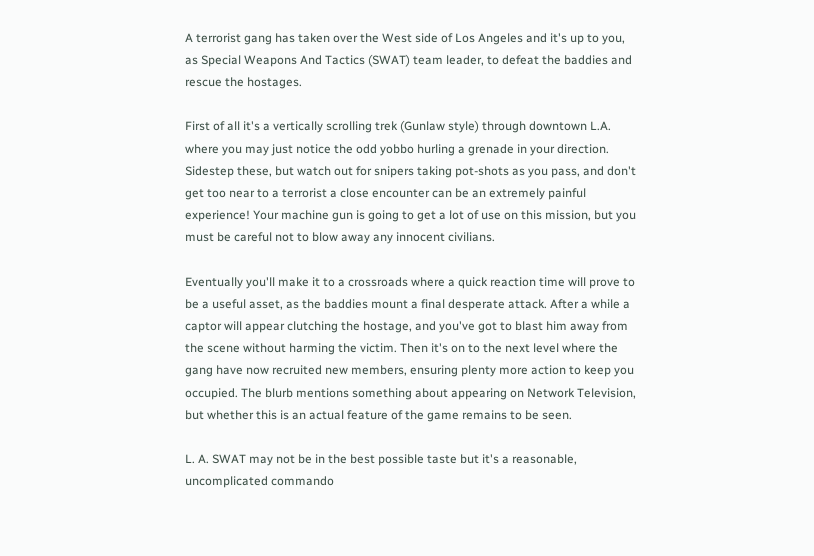A terrorist gang has taken over the West side of Los Angeles and it's up to you, as Special Weapons And Tactics (SWAT) team leader, to defeat the baddies and rescue the hostages.

First of all it's a vertically scrolling trek (Gunlaw style) through downtown L.A. where you may just notice the odd yobbo hurling a grenade in your direction. Sidestep these, but watch out for snipers taking pot-shots as you pass, and don't get too near to a terrorist a close encounter can be an extremely painful experience! Your machine gun is going to get a lot of use on this mission, but you must be careful not to blow away any innocent civilians.

Eventually you'll make it to a crossroads where a quick reaction time will prove to be a useful asset, as the baddies mount a final desperate attack. After a while a captor will appear clutching the hostage, and you've got to blast him away from the scene without harming the victim. Then it's on to the next level where the gang have now recruited new members, ensuring plenty more action to keep you occupied. The blurb mentions something about appearing on Network Television, but whether this is an actual feature of the game remains to be seen.

L. A. SWAT may not be in the best possible taste but it's a reasonable, uncomplicated commando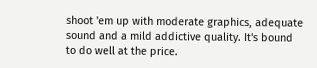shoot 'em up with moderate graphics, adequate sound and a mild addictive quality. It's bound to do well at the price.